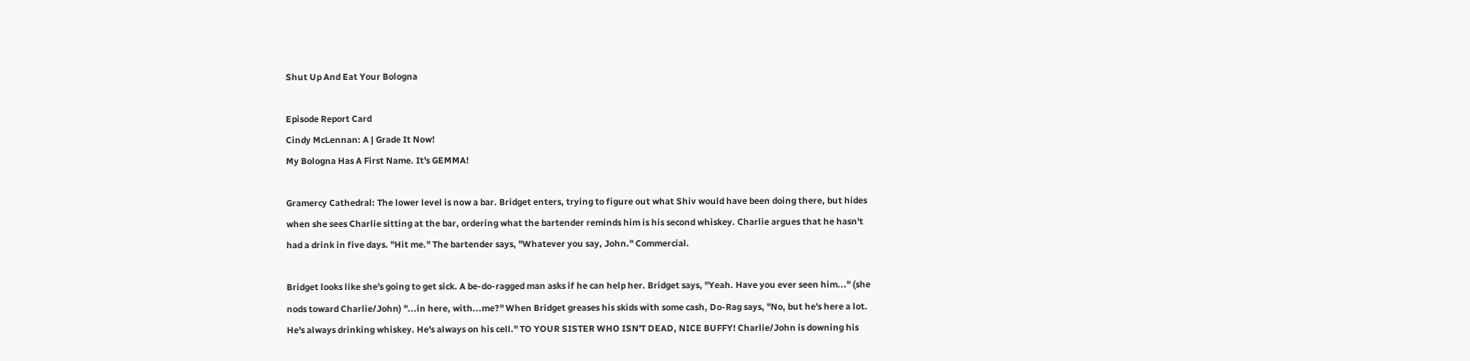Shut Up And Eat Your Bologna

Episode Report Card
Cindy McLennan: A | Grade It Now!
My Bologna Has A First Name. It's GEMMA!

Gramercy Cathedral: The lower level is now a bar. Bridget enters, trying to figure out what Shiv would have been doing there, but hides when she sees Charlie sitting at the bar, ordering what the bartender reminds him is his second whiskey. Charlie argues that he hasn't had a drink in five days. "Hit me." The bartender says, "Whatever you say, John." Commercial.

Bridget looks like she's going to get sick. A be-do-ragged man asks if he can help her. Bridget says, "Yeah. Have you ever seen him..." (she nods toward Charlie/John) "...in here, with...me?" When Bridget greases his skids with some cash, Do-Rag says, "No, but he's here a lot. He's always drinking whiskey. He's always on his cell." TO YOUR SISTER WHO ISN'T DEAD, NICE BUFFY! Charlie/John is downing his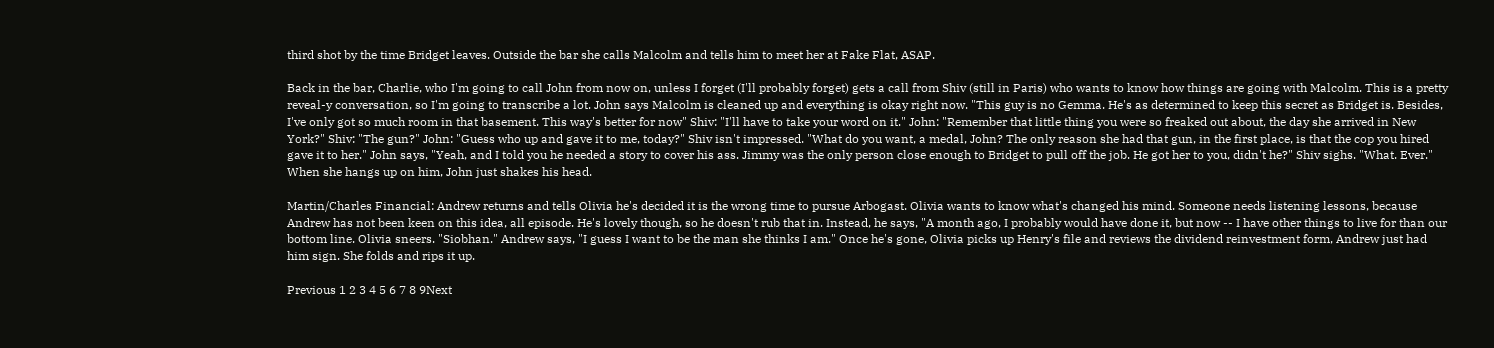third shot by the time Bridget leaves. Outside the bar she calls Malcolm and tells him to meet her at Fake Flat, ASAP.

Back in the bar, Charlie, who I'm going to call John from now on, unless I forget (I'll probably forget) gets a call from Shiv (still in Paris) who wants to know how things are going with Malcolm. This is a pretty reveal-y conversation, so I'm going to transcribe a lot. John says Malcolm is cleaned up and everything is okay right now. "This guy is no Gemma. He's as determined to keep this secret as Bridget is. Besides, I've only got so much room in that basement. This way's better for now" Shiv: "I'll have to take your word on it." John: "Remember that little thing you were so freaked out about, the day she arrived in New York?" Shiv: "The gun?" John: "Guess who up and gave it to me, today?" Shiv isn't impressed. "What do you want, a medal, John? The only reason she had that gun, in the first place, is that the cop you hired gave it to her." John says, "Yeah, and I told you he needed a story to cover his ass. Jimmy was the only person close enough to Bridget to pull off the job. He got her to you, didn't he?" Shiv sighs. "What. Ever." When she hangs up on him, John just shakes his head.

Martin/Charles Financial: Andrew returns and tells Olivia he's decided it is the wrong time to pursue Arbogast. Olivia wants to know what's changed his mind. Someone needs listening lessons, because Andrew has not been keen on this idea, all episode. He's lovely though, so he doesn't rub that in. Instead, he says, "A month ago, I probably would have done it, but now -- I have other things to live for than our bottom line. Olivia sneers. "Siobhan." Andrew says, "I guess I want to be the man she thinks I am." Once he's gone, Olivia picks up Henry's file and reviews the dividend reinvestment form, Andrew just had him sign. She folds and rips it up.

Previous 1 2 3 4 5 6 7 8 9Next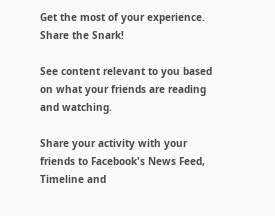Get the most of your experience.
Share the Snark!

See content relevant to you based on what your friends are reading and watching.

Share your activity with your friends to Facebook's News Feed, Timeline and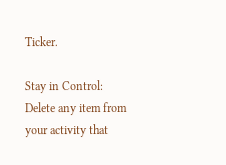Ticker.

Stay in Control: Delete any item from your activity that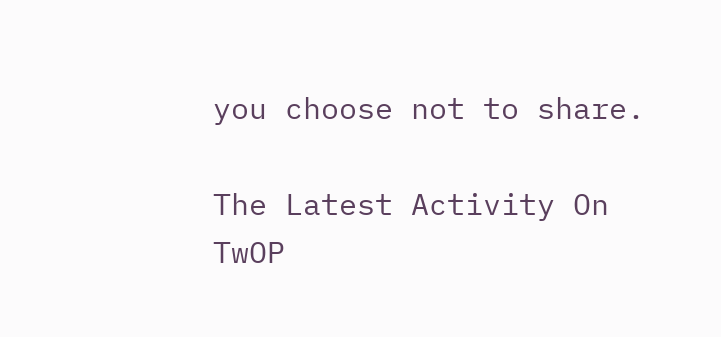you choose not to share.

The Latest Activity On TwOP